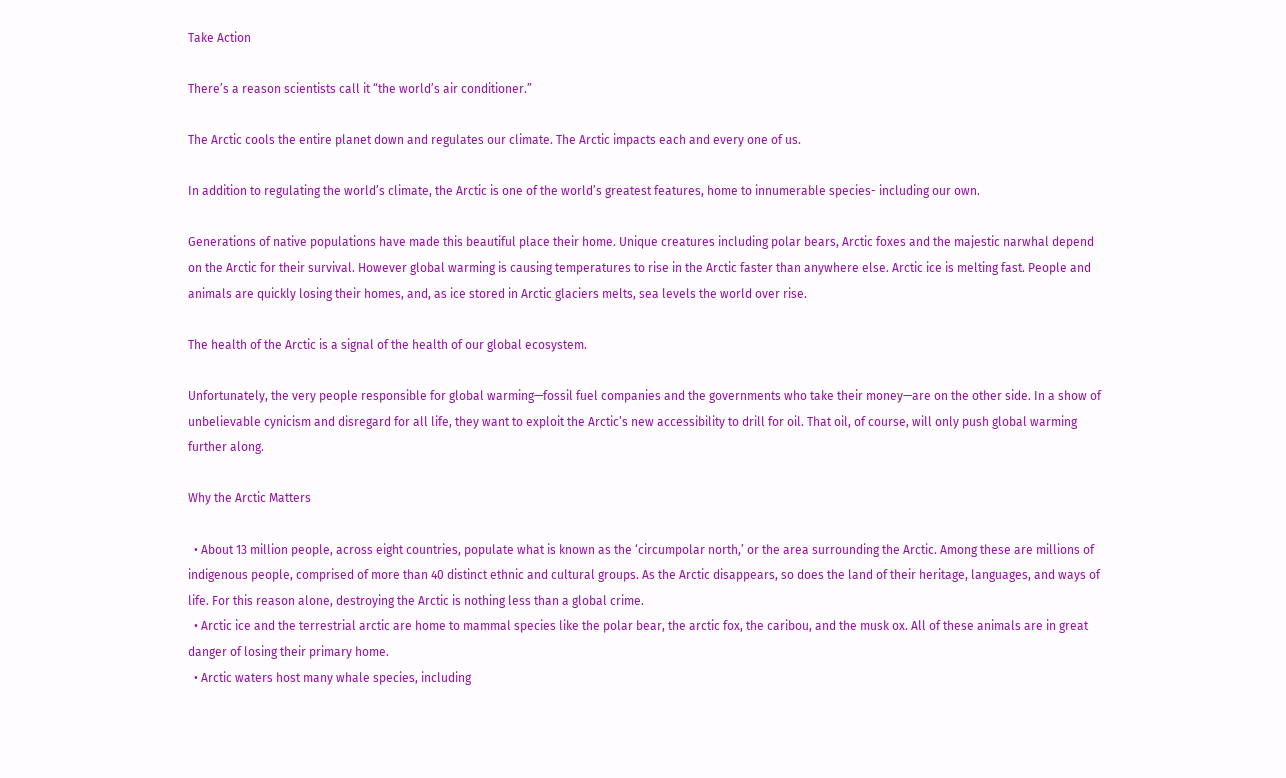Take Action

There’s a reason scientists call it “the world’s air conditioner.”

The Arctic cools the entire planet down and regulates our climate. The Arctic impacts each and every one of us.

In addition to regulating the world’s climate, the Arctic is one of the world’s greatest features, home to innumerable species- including our own.

Generations of native populations have made this beautiful place their home. Unique creatures including polar bears, Arctic foxes and the majestic narwhal depend on the Arctic for their survival. However global warming is causing temperatures to rise in the Arctic faster than anywhere else. Arctic ice is melting fast. People and animals are quickly losing their homes, and, as ice stored in Arctic glaciers melts, sea levels the world over rise.

The health of the Arctic is a signal of the health of our global ecosystem.

Unfortunately, the very people responsible for global warming—fossil fuel companies and the governments who take their money—are on the other side. In a show of unbelievable cynicism and disregard for all life, they want to exploit the Arctic’s new accessibility to drill for oil. That oil, of course, will only push global warming further along.

Why the Arctic Matters

  • About 13 million people, across eight countries, populate what is known as the ‘circumpolar north,’ or the area surrounding the Arctic. Among these are millions of indigenous people, comprised of more than 40 distinct ethnic and cultural groups. As the Arctic disappears, so does the land of their heritage, languages, and ways of life. For this reason alone, destroying the Arctic is nothing less than a global crime.
  • Arctic ice and the terrestrial arctic are home to mammal species like the polar bear, the arctic fox, the caribou, and the musk ox. All of these animals are in great danger of losing their primary home.
  • Arctic waters host many whale species, including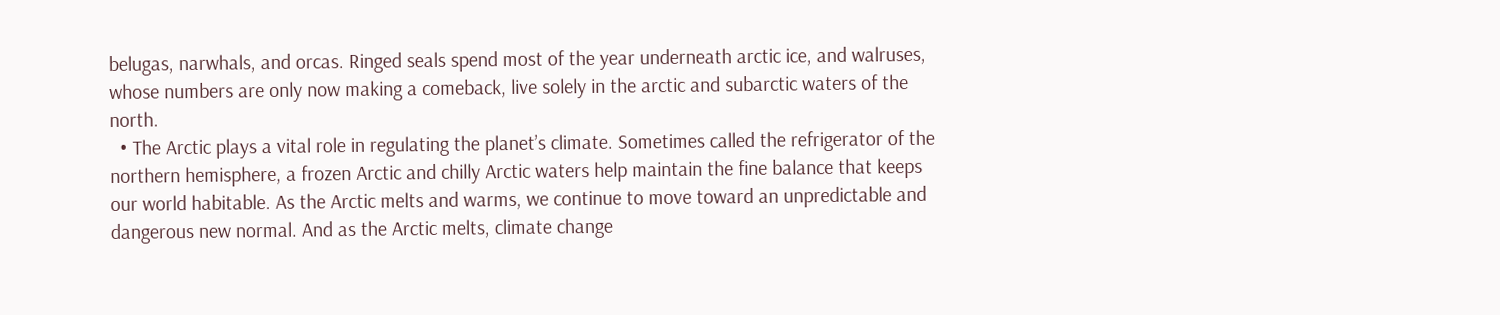belugas, narwhals, and orcas. Ringed seals spend most of the year underneath arctic ice, and walruses, whose numbers are only now making a comeback, live solely in the arctic and subarctic waters of the north.
  • The Arctic plays a vital role in regulating the planet’s climate. Sometimes called the refrigerator of the northern hemisphere, a frozen Arctic and chilly Arctic waters help maintain the fine balance that keeps our world habitable. As the Arctic melts and warms, we continue to move toward an unpredictable and dangerous new normal. And as the Arctic melts, climate change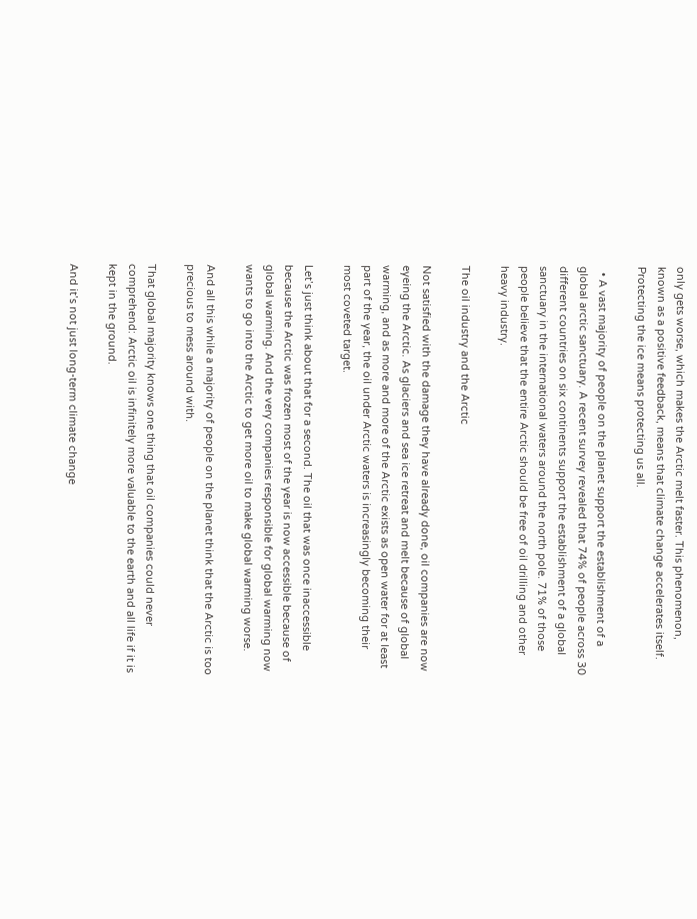only gets worse, which makes the Arctic melt faster. This phenomenon, known as a positive feedback, means that climate change accelerates itself.  Protecting the ice means protecting us all.

  • A vast majority of people on the planet support the establishment of a global arctic sanctuary. A recent survey revealed that 74% of people across 30 different countries on six continents support the establishment of a global sanctuary in the international waters around the north pole. 71% of those people believe that the entire Arctic should be free of oil drilling and other heavy industry.

The oil industry and the Arctic

Not satisfied with the damage they have already done, oil companies are now eyeing the Arctic. As glaciers and sea ice retreat and melt because of global warming, and as more and more of the Arctic exists as open water for at least part of the year, the oil under Arctic waters is increasingly becoming their most coveted target.

Let’s just think about that for a second. The oil that was once inaccessible because the Arctic was frozen most of the year is now accessible because of global warming. And the very companies responsible for global warming now wants to go into the Arctic to get more oil to make global warming worse.

And all this while a majority of people on the planet think that the Arctic is too precious to mess around with.

That global majority knows one thing that oil companies could never comprehend: Arctic oil is infinitely more valuable to the earth and all life if it is kept in the ground.

And it’s not just long-term climate change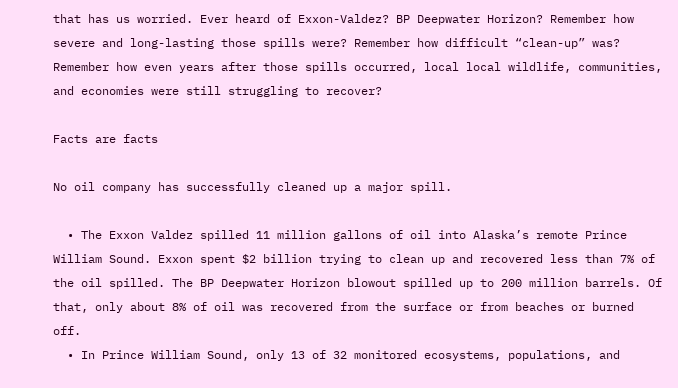that has us worried. Ever heard of Exxon-Valdez? BP Deepwater Horizon? Remember how severe and long-lasting those spills were? Remember how difficult “clean-up” was? Remember how even years after those spills occurred, local local wildlife, communities, and economies were still struggling to recover?

Facts are facts

No oil company has successfully cleaned up a major spill.

  • The Exxon Valdez spilled 11 million gallons of oil into Alaska’s remote Prince William Sound. Exxon spent $2 billion trying to clean up and recovered less than 7% of the oil spilled. The BP Deepwater Horizon blowout spilled up to 200 million barrels. Of that, only about 8% of oil was recovered from the surface or from beaches or burned off.
  • In Prince William Sound, only 13 of 32 monitored ecosystems, populations, and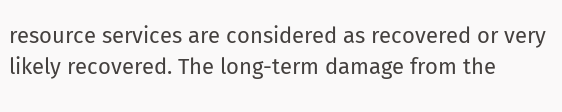resource services are considered as recovered or very likely recovered. The long-term damage from the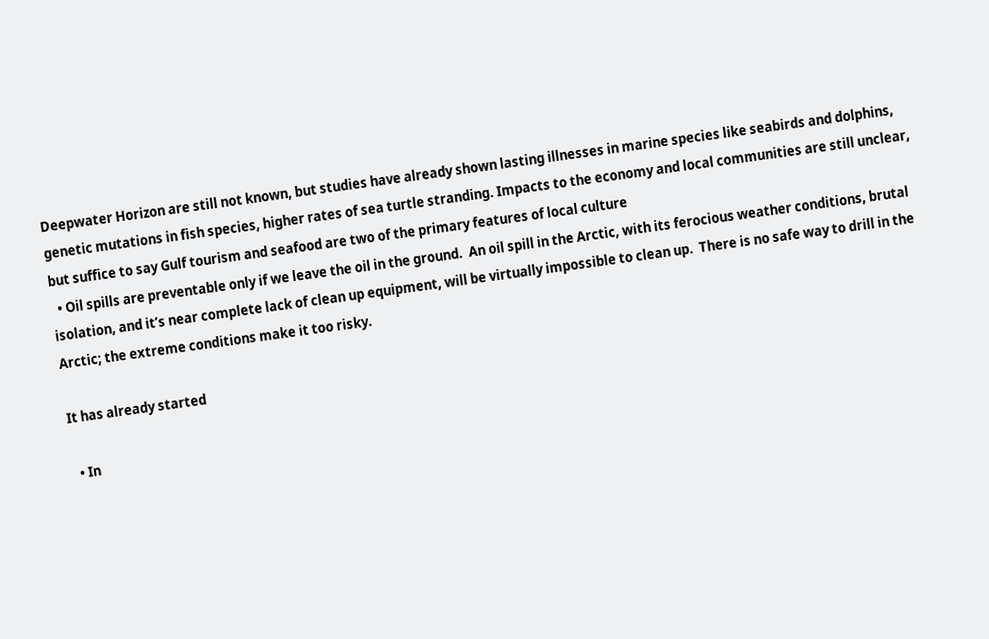Deepwater Horizon are still not known, but studies have already shown lasting illnesses in marine species like seabirds and dolphins, genetic mutations in fish species, higher rates of sea turtle stranding. Impacts to the economy and local communities are still unclear, but suffice to say Gulf tourism and seafood are two of the primary features of local culture
  • Oil spills are preventable only if we leave the oil in the ground.  An oil spill in the Arctic, with its ferocious weather conditions, brutal isolation, and it’s near complete lack of clean up equipment, will be virtually impossible to clean up.  There is no safe way to drill in the Arctic; the extreme conditions make it too risky.

It has already started

  • In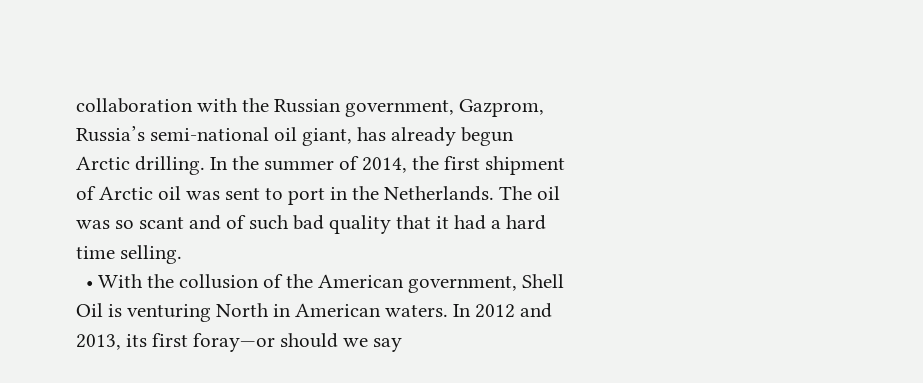collaboration with the Russian government, Gazprom, Russia’s semi-national oil giant, has already begun Arctic drilling. In the summer of 2014, the first shipment of Arctic oil was sent to port in the Netherlands. The oil was so scant and of such bad quality that it had a hard time selling.
  • With the collusion of the American government, Shell Oil is venturing North in American waters. In 2012 and 2013, its first foray—or should we say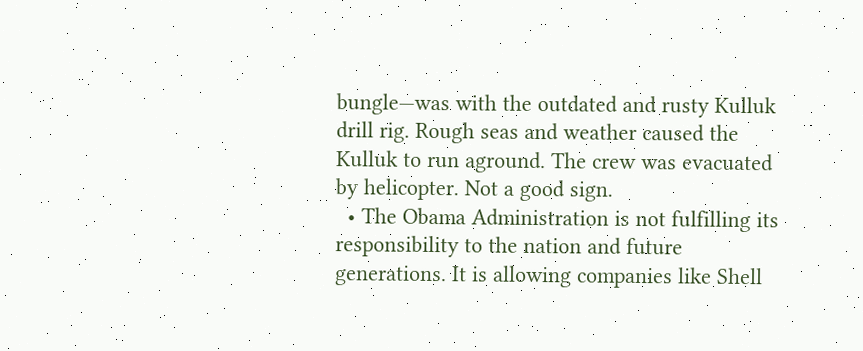bungle—was with the outdated and rusty Kulluk drill rig. Rough seas and weather caused the Kulluk to run aground. The crew was evacuated by helicopter. Not a good sign.
  • The Obama Administration is not fulfilling its responsibility to the nation and future generations. It is allowing companies like Shell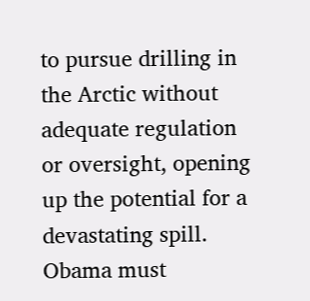to pursue drilling in the Arctic without adequate regulation or oversight, opening up the potential for a devastating spill. Obama must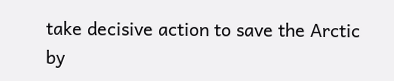take decisive action to save the Arctic by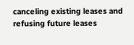canceling existing leases and refusing future leases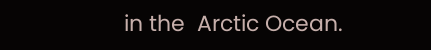in the  Arctic Ocean.